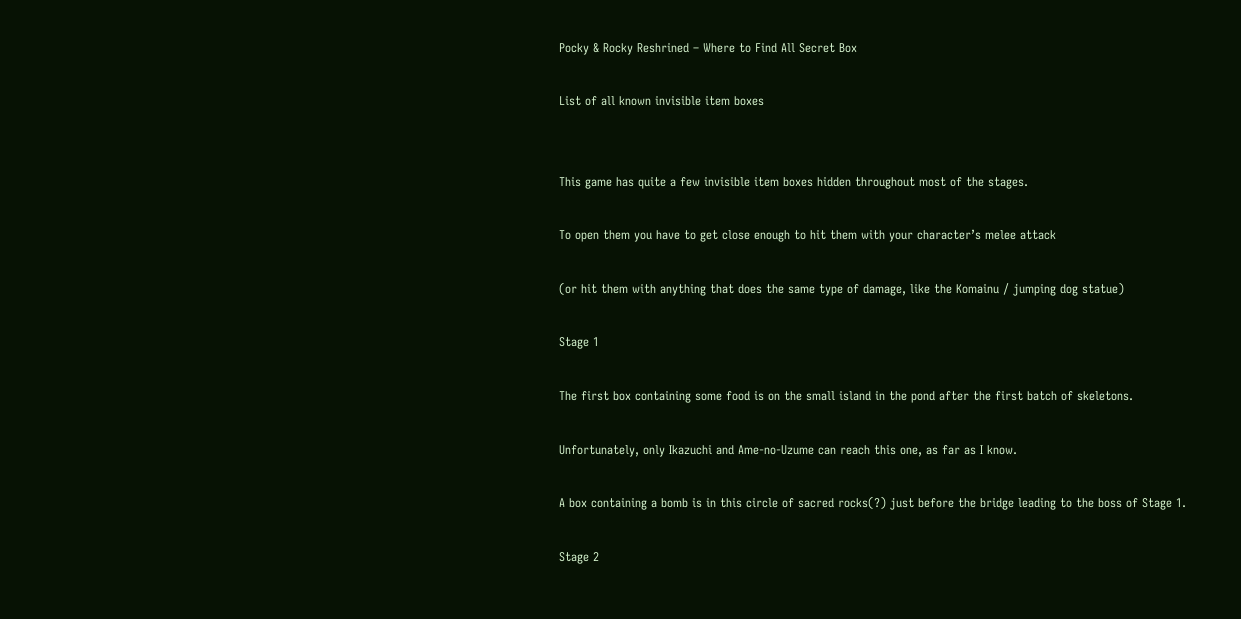Pocky & Rocky Reshrined – Where to Find All Secret Box

List of all known invisible item boxes


This game has quite a few invisible item boxes hidden throughout most of the stages.

To open them you have to get close enough to hit them with your character’s melee attack

(or hit them with anything that does the same type of damage, like the Komainu / jumping dog statue)

Stage 1

The first box containing some food is on the small island in the pond after the first batch of skeletons.

Unfortunately, only Ikazuchi and Ame-no-Uzume can reach this one, as far as I know.

A box containing a bomb is in this circle of sacred rocks(?) just before the bridge leading to the boss of Stage 1.

Stage 2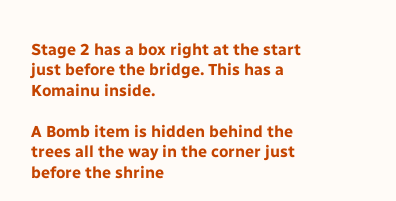Stage 2 has a box right at the start just before the bridge. This has a Komainu inside.

A Bomb item is hidden behind the trees all the way in the corner just before the shrine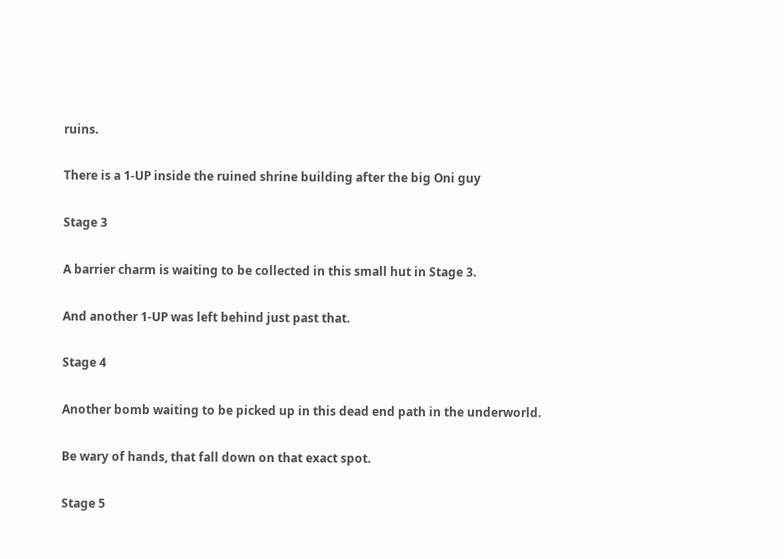ruins.

There is a 1-UP inside the ruined shrine building after the big Oni guy

Stage 3

A barrier charm is waiting to be collected in this small hut in Stage 3.

And another 1-UP was left behind just past that.

Stage 4

Another bomb waiting to be picked up in this dead end path in the underworld.

Be wary of hands, that fall down on that exact spot.

Stage 5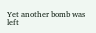Yet another bomb was left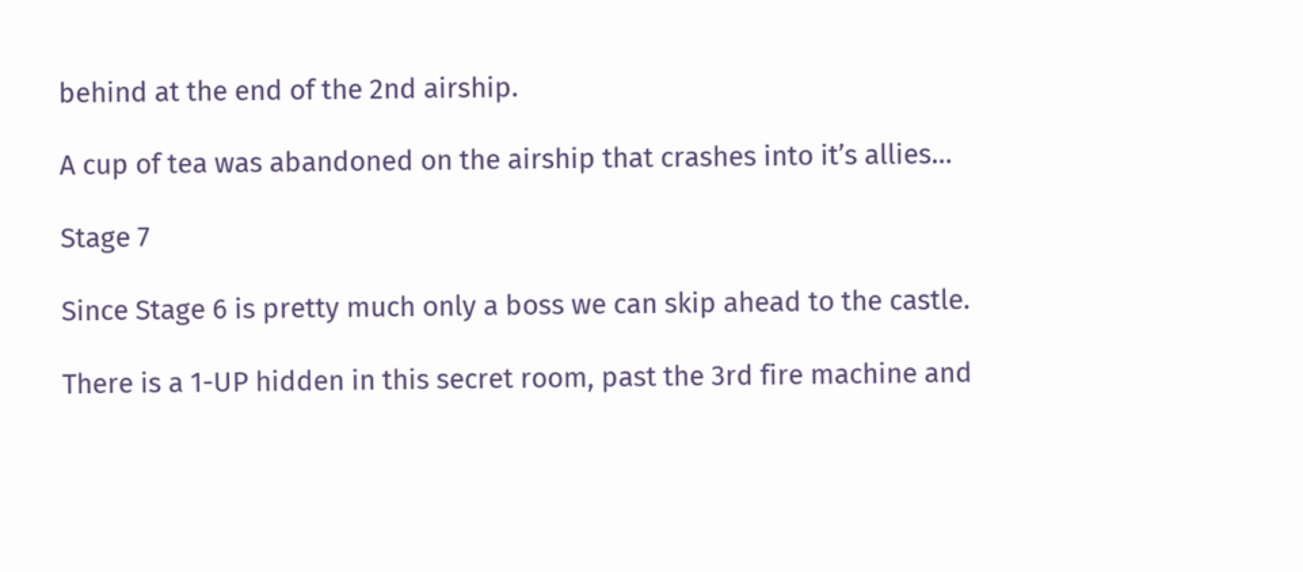behind at the end of the 2nd airship.

A cup of tea was abandoned on the airship that crashes into it’s allies…

Stage 7

Since Stage 6 is pretty much only a boss we can skip ahead to the castle.

There is a 1-UP hidden in this secret room, past the 3rd fire machine and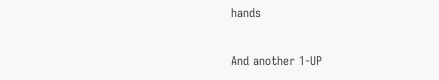hands

And another 1-UP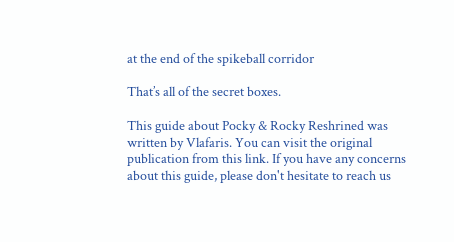at the end of the spikeball corridor

That’s all of the secret boxes.

This guide about Pocky & Rocky Reshrined was written by Vlafaris. You can visit the original publication from this link. If you have any concerns about this guide, please don't hesitate to reach us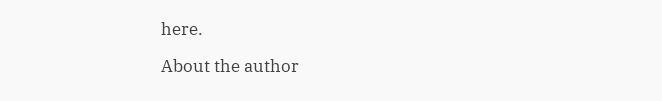here.

About the author